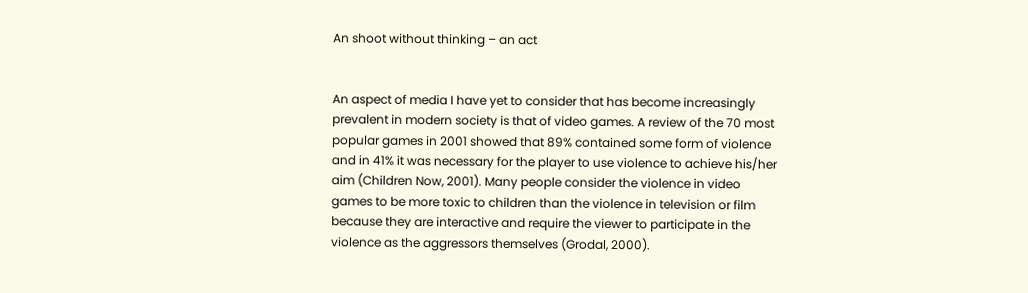An shoot without thinking – an act


An aspect of media I have yet to consider that has become increasingly prevalent in modern society is that of video games. A review of the 70 most popular games in 2001 showed that 89% contained some form of violence and in 41% it was necessary for the player to use violence to achieve his/her aim (Children Now, 2001). Many people consider the violence in video games to be more toxic to children than the violence in television or film because they are interactive and require the viewer to participate in the violence as the aggressors themselves (Grodal, 2000).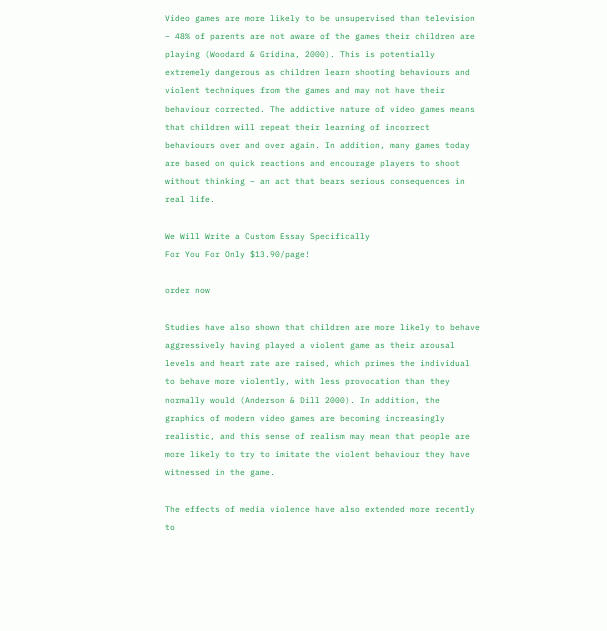Video games are more likely to be unsupervised than television – 48% of parents are not aware of the games their children are playing (Woodard & Gridina, 2000). This is potentially extremely dangerous as children learn shooting behaviours and violent techniques from the games and may not have their behaviour corrected. The addictive nature of video games means that children will repeat their learning of incorrect behaviours over and over again. In addition, many games today are based on quick reactions and encourage players to shoot without thinking – an act that bears serious consequences in real life.

We Will Write a Custom Essay Specifically
For You For Only $13.90/page!

order now

Studies have also shown that children are more likely to behave aggressively having played a violent game as their arousal levels and heart rate are raised, which primes the individual to behave more violently, with less provocation than they normally would (Anderson & Dill 2000). In addition, the graphics of modern video games are becoming increasingly realistic, and this sense of realism may mean that people are more likely to try to imitate the violent behaviour they have witnessed in the game.

The effects of media violence have also extended more recently to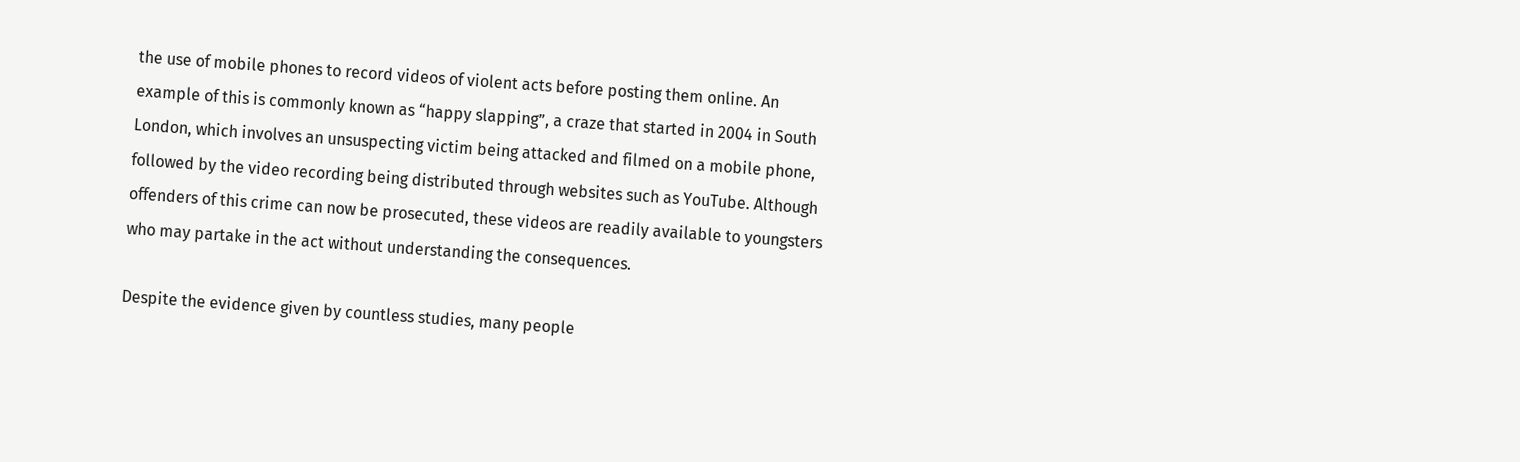the use of mobile phones to record videos of violent acts before posting them online. An example of this is commonly known as “happy slapping”, a craze that started in 2004 in South London, which involves an unsuspecting victim being attacked and filmed on a mobile phone, followed by the video recording being distributed through websites such as YouTube. Although offenders of this crime can now be prosecuted, these videos are readily available to youngsters who may partake in the act without understanding the consequences.

Despite the evidence given by countless studies, many people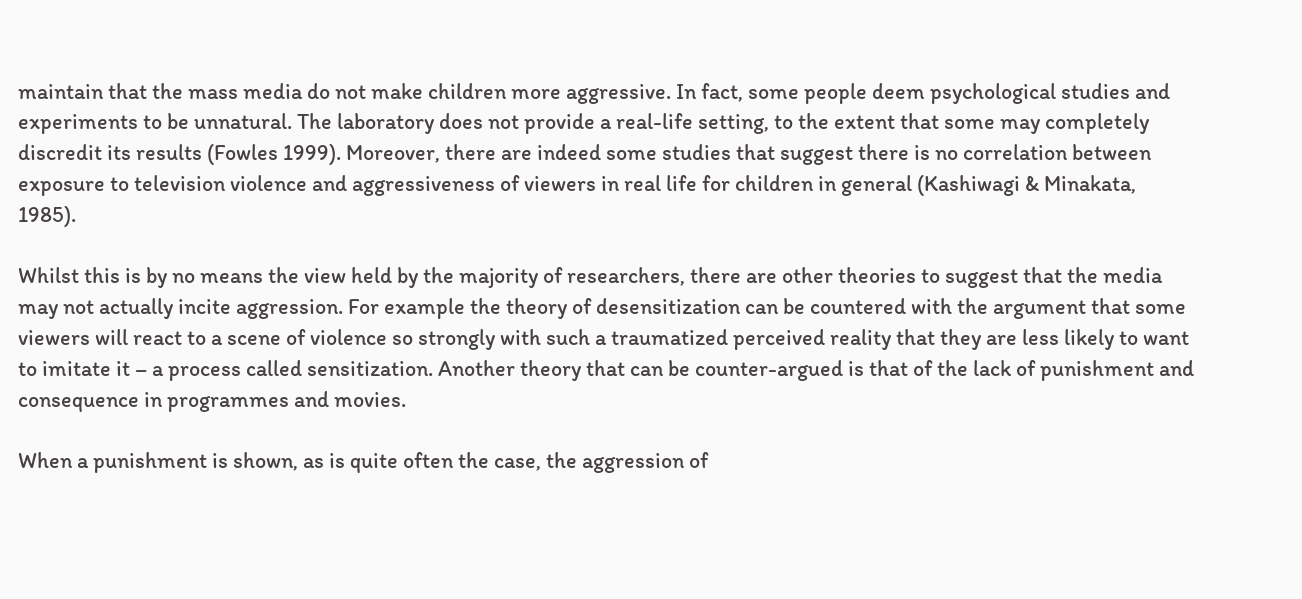maintain that the mass media do not make children more aggressive. In fact, some people deem psychological studies and experiments to be unnatural. The laboratory does not provide a real-life setting, to the extent that some may completely discredit its results (Fowles 1999). Moreover, there are indeed some studies that suggest there is no correlation between exposure to television violence and aggressiveness of viewers in real life for children in general (Kashiwagi & Minakata, 1985).

Whilst this is by no means the view held by the majority of researchers, there are other theories to suggest that the media may not actually incite aggression. For example the theory of desensitization can be countered with the argument that some viewers will react to a scene of violence so strongly with such a traumatized perceived reality that they are less likely to want to imitate it – a process called sensitization. Another theory that can be counter-argued is that of the lack of punishment and consequence in programmes and movies.

When a punishment is shown, as is quite often the case, the aggression of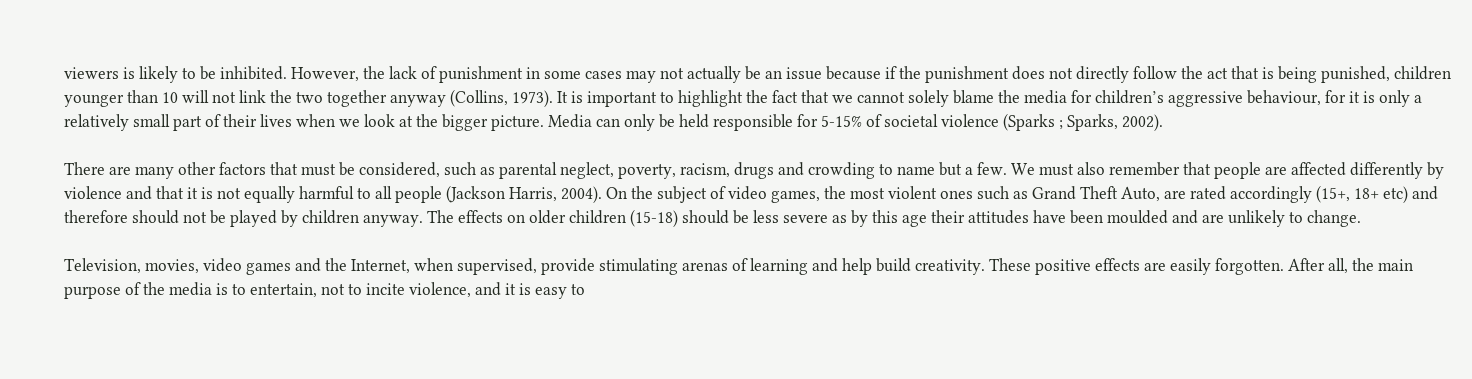viewers is likely to be inhibited. However, the lack of punishment in some cases may not actually be an issue because if the punishment does not directly follow the act that is being punished, children younger than 10 will not link the two together anyway (Collins, 1973). It is important to highlight the fact that we cannot solely blame the media for children’s aggressive behaviour, for it is only a relatively small part of their lives when we look at the bigger picture. Media can only be held responsible for 5-15% of societal violence (Sparks ; Sparks, 2002).

There are many other factors that must be considered, such as parental neglect, poverty, racism, drugs and crowding to name but a few. We must also remember that people are affected differently by violence and that it is not equally harmful to all people (Jackson Harris, 2004). On the subject of video games, the most violent ones such as Grand Theft Auto, are rated accordingly (15+, 18+ etc) and therefore should not be played by children anyway. The effects on older children (15-18) should be less severe as by this age their attitudes have been moulded and are unlikely to change.

Television, movies, video games and the Internet, when supervised, provide stimulating arenas of learning and help build creativity. These positive effects are easily forgotten. After all, the main purpose of the media is to entertain, not to incite violence, and it is easy to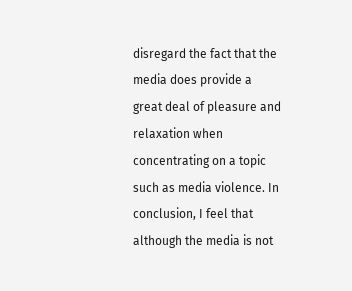disregard the fact that the media does provide a great deal of pleasure and relaxation when concentrating on a topic such as media violence. In conclusion, I feel that although the media is not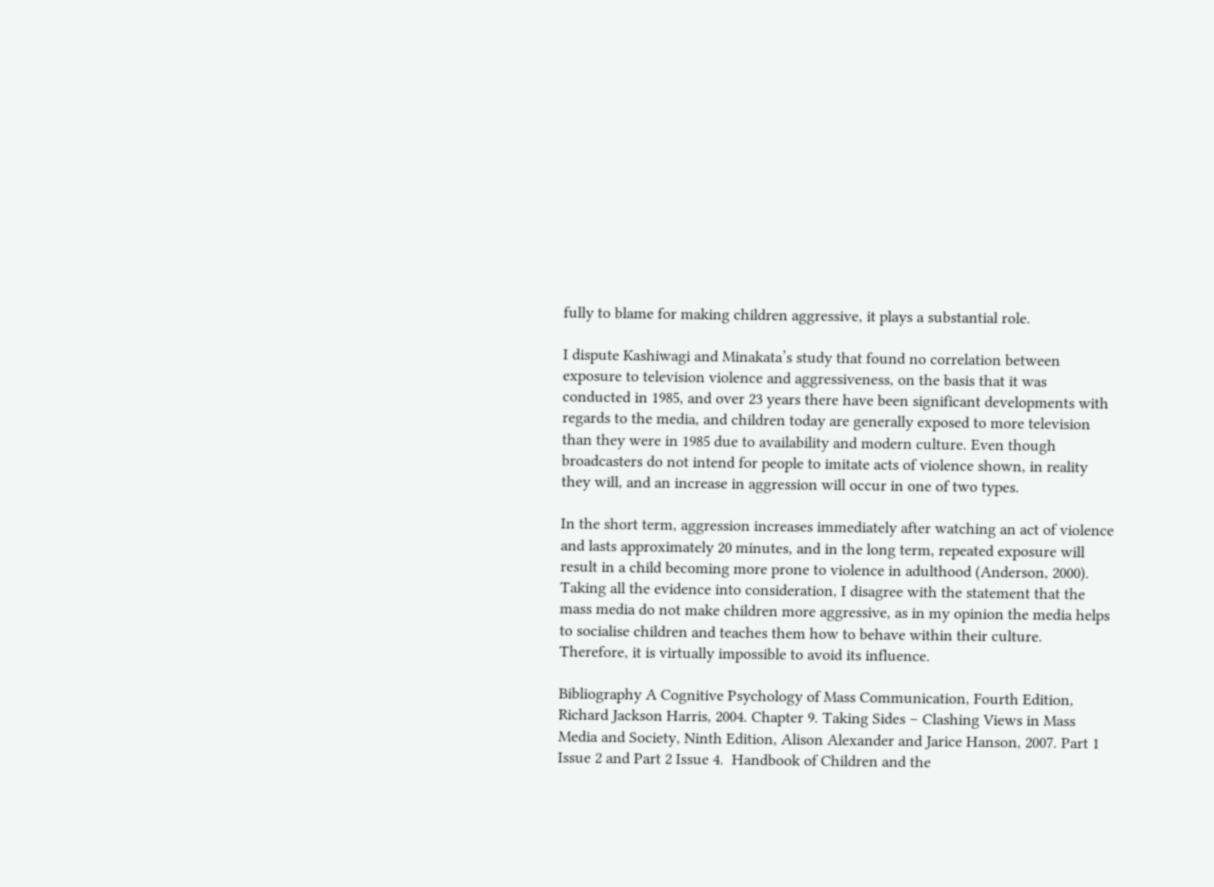fully to blame for making children aggressive, it plays a substantial role.

I dispute Kashiwagi and Minakata’s study that found no correlation between exposure to television violence and aggressiveness, on the basis that it was conducted in 1985, and over 23 years there have been significant developments with regards to the media, and children today are generally exposed to more television than they were in 1985 due to availability and modern culture. Even though broadcasters do not intend for people to imitate acts of violence shown, in reality they will, and an increase in aggression will occur in one of two types.

In the short term, aggression increases immediately after watching an act of violence and lasts approximately 20 minutes, and in the long term, repeated exposure will result in a child becoming more prone to violence in adulthood (Anderson, 2000). Taking all the evidence into consideration, I disagree with the statement that the mass media do not make children more aggressive, as in my opinion the media helps to socialise children and teaches them how to behave within their culture. Therefore, it is virtually impossible to avoid its influence.

Bibliography A Cognitive Psychology of Mass Communication, Fourth Edition, Richard Jackson Harris, 2004. Chapter 9. Taking Sides – Clashing Views in Mass Media and Society, Ninth Edition, Alison Alexander and Jarice Hanson, 2007. Part 1 Issue 2 and Part 2 Issue 4.  Handbook of Children and the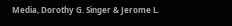Media, Dorothy G. Singer & Jerome L.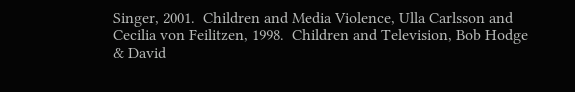Singer, 2001.  Children and Media Violence, Ulla Carlsson and Cecilia von Feilitzen, 1998.  Children and Television, Bob Hodge & David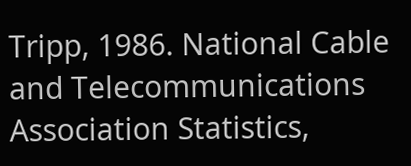Tripp, 1986. National Cable and Telecommunications Association Statistics,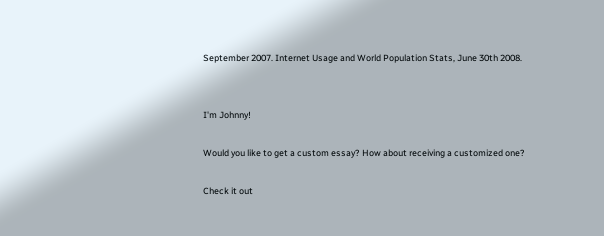September 2007. Internet Usage and World Population Stats, June 30th 2008.


I'm Johnny!

Would you like to get a custom essay? How about receiving a customized one?

Check it out